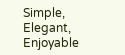Simple, Elegant, Enjoyable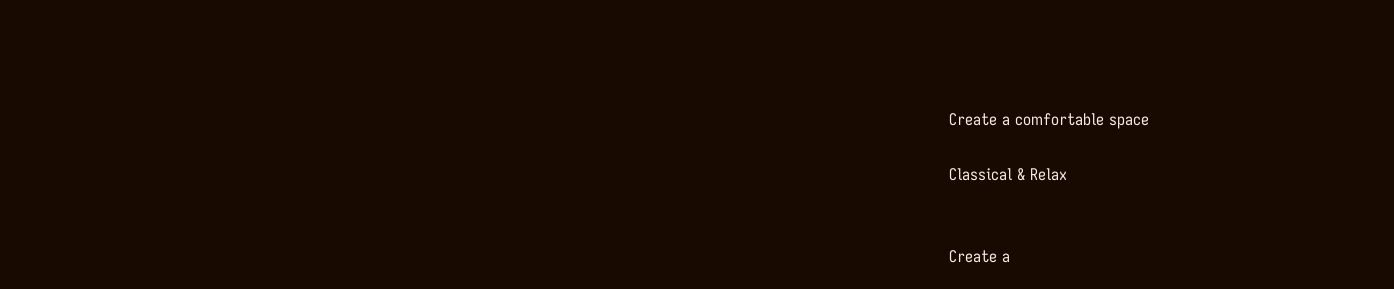Create a comfortable space

Classical & Relax


Create a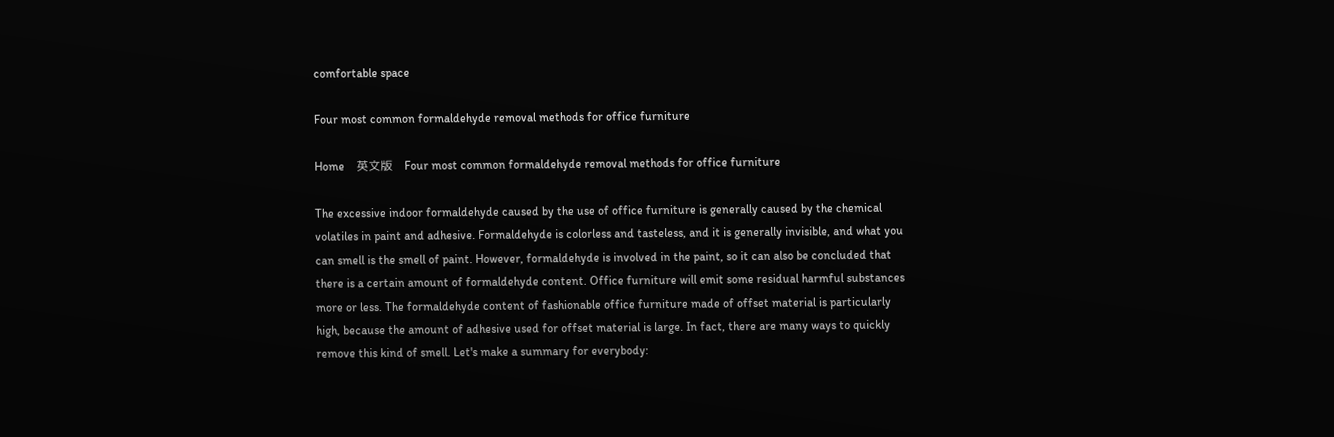comfortable space

Four most common formaldehyde removal methods for office furniture

Home    英文版    Four most common formaldehyde removal methods for office furniture

The excessive indoor formaldehyde caused by the use of office furniture is generally caused by the chemical volatiles in paint and adhesive. Formaldehyde is colorless and tasteless, and it is generally invisible, and what you can smell is the smell of paint. However, formaldehyde is involved in the paint, so it can also be concluded that there is a certain amount of formaldehyde content. Office furniture will emit some residual harmful substances more or less. The formaldehyde content of fashionable office furniture made of offset material is particularly high, because the amount of adhesive used for offset material is large. In fact, there are many ways to quickly remove this kind of smell. Let's make a summary for everybody: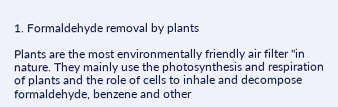1. Formaldehyde removal by plants

Plants are the most environmentally friendly air filter "in nature. They mainly use the photosynthesis and respiration of plants and the role of cells to inhale and decompose formaldehyde, benzene and other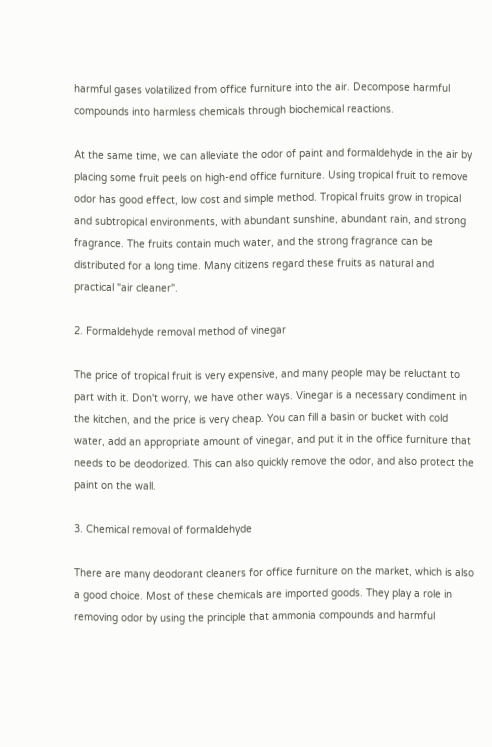harmful gases volatilized from office furniture into the air. Decompose harmful compounds into harmless chemicals through biochemical reactions.

At the same time, we can alleviate the odor of paint and formaldehyde in the air by placing some fruit peels on high-end office furniture. Using tropical fruit to remove odor has good effect, low cost and simple method. Tropical fruits grow in tropical and subtropical environments, with abundant sunshine, abundant rain, and strong fragrance. The fruits contain much water, and the strong fragrance can be distributed for a long time. Many citizens regard these fruits as natural and practical "air cleaner".

2. Formaldehyde removal method of vinegar

The price of tropical fruit is very expensive, and many people may be reluctant to part with it. Don't worry, we have other ways. Vinegar is a necessary condiment in the kitchen, and the price is very cheap. You can fill a basin or bucket with cold water, add an appropriate amount of vinegar, and put it in the office furniture that needs to be deodorized. This can also quickly remove the odor, and also protect the paint on the wall.

3. Chemical removal of formaldehyde

There are many deodorant cleaners for office furniture on the market, which is also a good choice. Most of these chemicals are imported goods. They play a role in removing odor by using the principle that ammonia compounds and harmful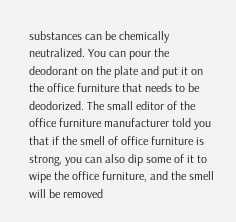substances can be chemically neutralized. You can pour the deodorant on the plate and put it on the office furniture that needs to be deodorized. The small editor of the office furniture manufacturer told you that if the smell of office furniture is strong, you can also dip some of it to wipe the office furniture, and the smell will be removed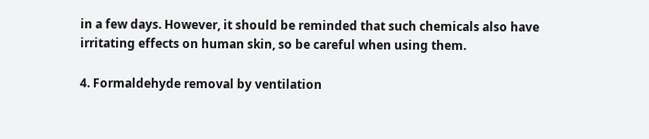in a few days. However, it should be reminded that such chemicals also have irritating effects on human skin, so be careful when using them.

4. Formaldehyde removal by ventilation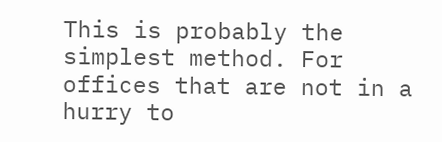This is probably the simplest method. For offices that are not in a hurry to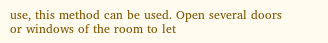use, this method can be used. Open several doors or windows of the room to let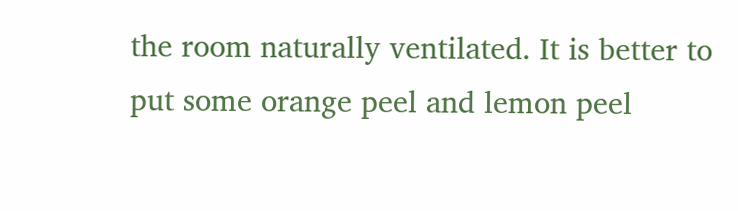the room naturally ventilated. It is better to put some orange peel and lemon peel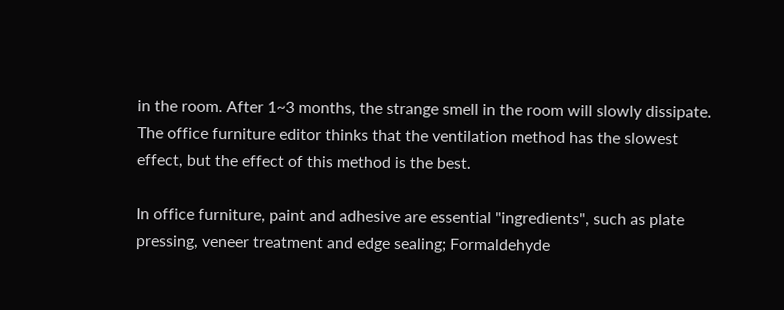in the room. After 1~3 months, the strange smell in the room will slowly dissipate. The office furniture editor thinks that the ventilation method has the slowest effect, but the effect of this method is the best.

In office furniture, paint and adhesive are essential "ingredients", such as plate pressing, veneer treatment and edge sealing; Formaldehyde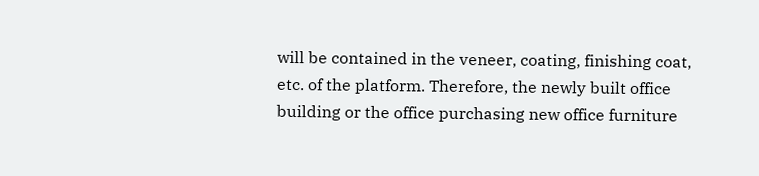will be contained in the veneer, coating, finishing coat, etc. of the platform. Therefore, the newly built office building or the office purchasing new office furniture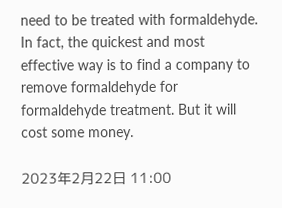need to be treated with formaldehyde. In fact, the quickest and most effective way is to find a company to remove formaldehyde for formaldehyde treatment. But it will cost some money.

2023年2月22日 11:00